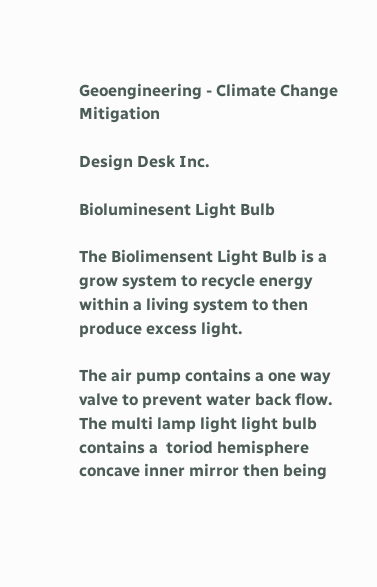Geoengineering - Climate Change Mitigation

Design Desk Inc.

Bioluminesent Light Bulb

The Biolimensent Light Bulb is a grow system to recycle energy within a living system to then produce excess light.

The air pump contains a one way valve to prevent water back flow. The multi lamp light light bulb contains a  toriod hemisphere concave inner mirror then being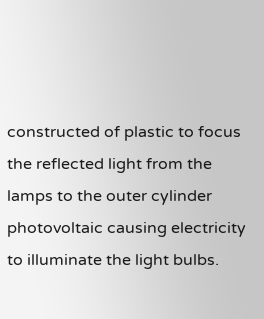constructed of plastic to focus the reflected light from the lamps to the outer cylinder photovoltaic causing electricity to illuminate the light bulbs.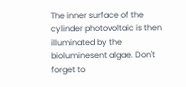The inner surface of the cylinder photovoltaic is then illuminated by the bioluminesent algae. Don't forget to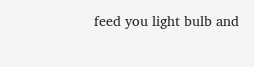feed you light bulb and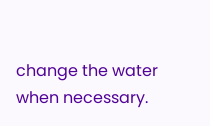change the water when necessary.